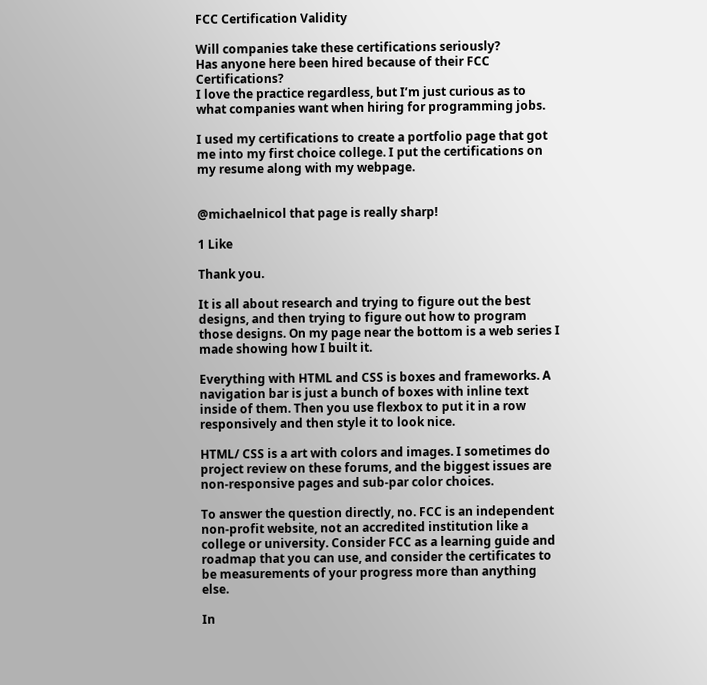FCC Certification Validity

Will companies take these certifications seriously?
Has anyone here been hired because of their FCC Certifications?
I love the practice regardless, but I’m just curious as to what companies want when hiring for programming jobs.

I used my certifications to create a portfolio page that got me into my first choice college. I put the certifications on my resume along with my webpage.


@michaelnicol that page is really sharp!

1 Like

Thank you.

It is all about research and trying to figure out the best designs, and then trying to figure out how to program those designs. On my page near the bottom is a web series I made showing how I built it.

Everything with HTML and CSS is boxes and frameworks. A navigation bar is just a bunch of boxes with inline text inside of them. Then you use flexbox to put it in a row responsively and then style it to look nice.

HTML/ CSS is a art with colors and images. I sometimes do project review on these forums, and the biggest issues are non-responsive pages and sub-par color choices.

To answer the question directly, no. FCC is an independent non-profit website, not an accredited institution like a college or university. Consider FCC as a learning guide and roadmap that you can use, and consider the certificates to be measurements of your progress more than anything else.

In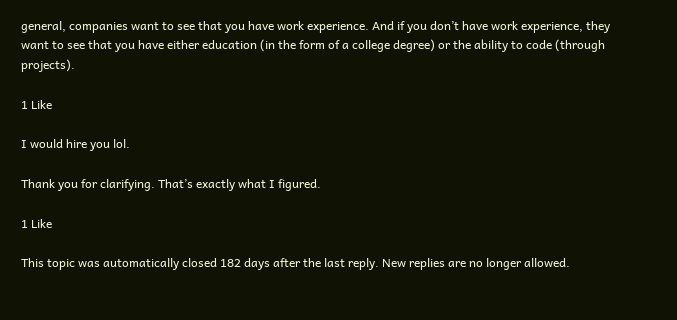general, companies want to see that you have work experience. And if you don’t have work experience, they want to see that you have either education (in the form of a college degree) or the ability to code (through projects).

1 Like

I would hire you lol.

Thank you for clarifying. That’s exactly what I figured.

1 Like

This topic was automatically closed 182 days after the last reply. New replies are no longer allowed.